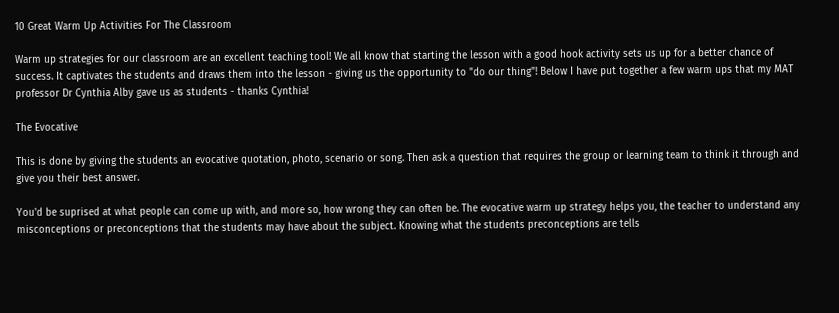10 Great Warm Up Activities For The Classroom

Warm up strategies for our classroom are an excellent teaching tool! We all know that starting the lesson with a good hook activity sets us up for a better chance of success. It captivates the students and draws them into the lesson - giving us the opportunity to "do our thing"! Below I have put together a few warm ups that my MAT professor Dr Cynthia Alby gave us as students - thanks Cynthia!

The Evocative

This is done by giving the students an evocative quotation, photo, scenario or song. Then ask a question that requires the group or learning team to think it through and give you their best answer.

You'd be suprised at what people can come up with, and more so, how wrong they can often be. The evocative warm up strategy helps you, the teacher to understand any misconceptions or preconceptions that the students may have about the subject. Knowing what the students preconceptions are tells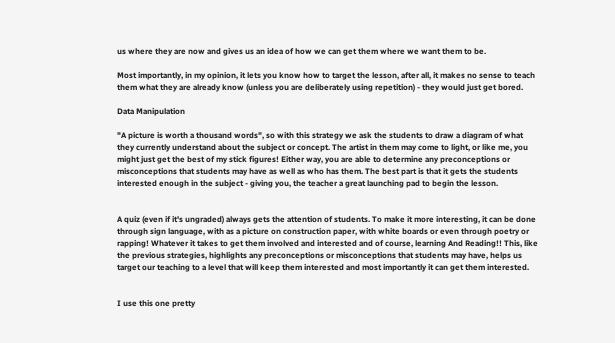us where they are now and gives us an idea of how we can get them where we want them to be.

Most importantly, in my opinion, it lets you know how to target the lesson, after all, it makes no sense to teach them what they are already know (unless you are deliberately using repetition) - they would just get bored.

Data Manipulation

"A picture is worth a thousand words", so with this strategy we ask the students to draw a diagram of what they currently understand about the subject or concept. The artist in them may come to light, or like me, you might just get the best of my stick figures! Either way, you are able to determine any preconceptions or misconceptions that students may have as well as who has them. The best part is that it gets the students interested enough in the subject - giving you, the teacher a great launching pad to begin the lesson.


A quiz (even if it's ungraded) always gets the attention of students. To make it more interesting, it can be done through sign language, with as a picture on construction paper, with white boards or even through poetry or rapping! Whatever it takes to get them involved and interested and of course, learning And Reading!! This, like the previous strategies, highlights any preconceptions or misconceptions that students may have, helps us target our teaching to a level that will keep them interested and most importantly it can get them interested.


I use this one pretty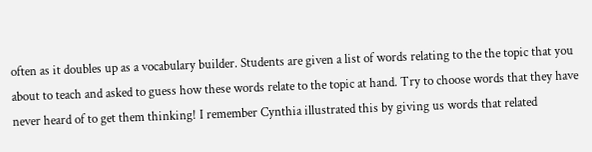often as it doubles up as a vocabulary builder. Students are given a list of words relating to the the topic that you about to teach and asked to guess how these words relate to the topic at hand. Try to choose words that they have never heard of to get them thinking! I remember Cynthia illustrated this by giving us words that related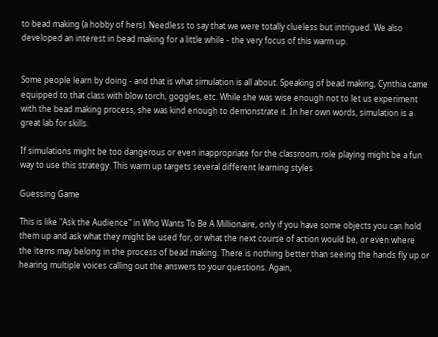to bead making (a hobby of hers). Needless to say that we were totally clueless but intrigued. We also developed an interest in bead making for a little while - the very focus of this warm up.


Some people learn by doing - and that is what simulation is all about. Speaking of bead making, Cynthia came equipped to that class with blow torch, goggles, etc. While she was wise enough not to let us experiment with the bead making process, she was kind enough to demonstrate it. In her own words, simulation is a great lab for skills.

If simulations might be too dangerous or even inappropriate for the classroom, role playing might be a fun way to use this strategy. This warm up targets several different learning styles

Guessing Game

This is like "Ask the Audience" in Who Wants To Be A Millionaire, only if you have some objects you can hold them up and ask what they might be used for, or what the next course of action would be, or even where the items may belong in the process of bead making. There is nothing better than seeing the hands fly up or hearing multiple voices calling out the answers to your questions. Again,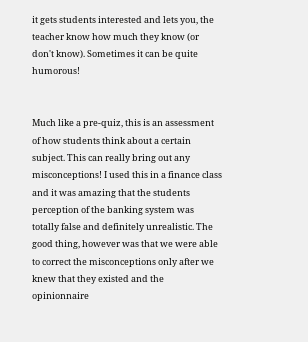it gets students interested and lets you, the teacher know how much they know (or don't know). Sometimes it can be quite humorous!


Much like a pre-quiz, this is an assessment of how students think about a certain subject. This can really bring out any misconceptions! I used this in a finance class and it was amazing that the students perception of the banking system was totally false and definitely unrealistic. The good thing, however was that we were able to correct the misconceptions only after we knew that they existed and the opinionnaire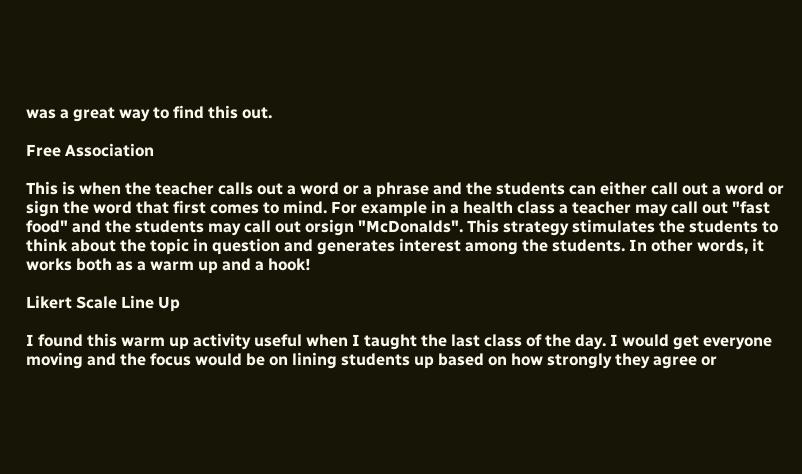was a great way to find this out.

Free Association

This is when the teacher calls out a word or a phrase and the students can either call out a word or sign the word that first comes to mind. For example in a health class a teacher may call out "fast food" and the students may call out orsign "McDonalds". This strategy stimulates the students to think about the topic in question and generates interest among the students. In other words, it works both as a warm up and a hook!

Likert Scale Line Up

I found this warm up activity useful when I taught the last class of the day. I would get everyone moving and the focus would be on lining students up based on how strongly they agree or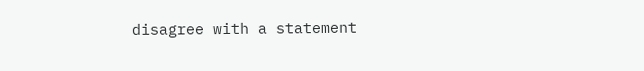disagree with a statement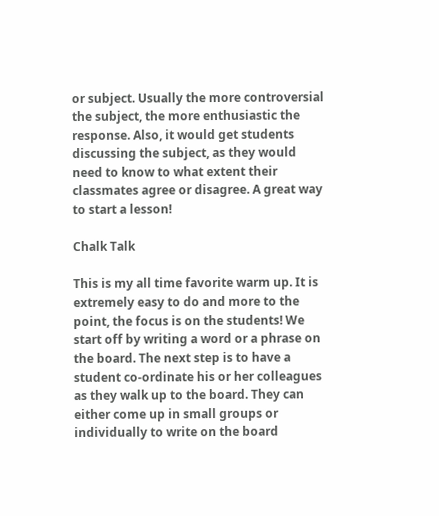or subject. Usually the more controversial the subject, the more enthusiastic the response. Also, it would get students discussing the subject, as they would need to know to what extent their classmates agree or disagree. A great way to start a lesson!

Chalk Talk

This is my all time favorite warm up. It is extremely easy to do and more to the point, the focus is on the students! We start off by writing a word or a phrase on the board. The next step is to have a student co-ordinate his or her colleagues as they walk up to the board. They can either come up in small groups or individually to write on the board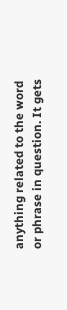anything related to the word or phrase in question. It gets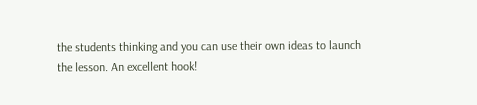the students thinking and you can use their own ideas to launch the lesson. An excellent hook!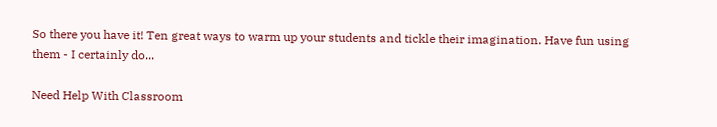So there you have it! Ten great ways to warm up your students and tickle their imagination. Have fun using them - I certainly do...

Need Help With Classroom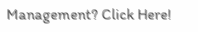Management? Click Here!